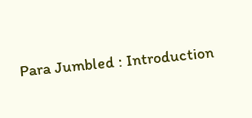Para Jumbled : Introduction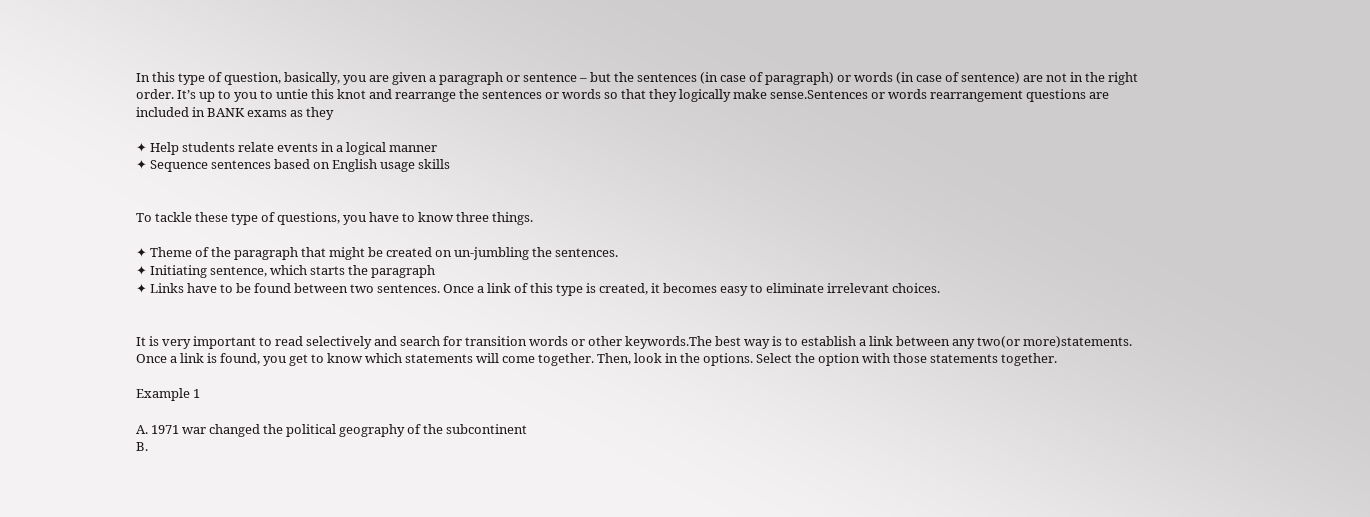In this type of question, basically, you are given a paragraph or sentence – but the sentences (in case of paragraph) or words (in case of sentence) are not in the right order. It’s up to you to untie this knot and rearrange the sentences or words so that they logically make sense.Sentences or words rearrangement questions are included in BANK exams as they

✦ Help students relate events in a logical manner
✦ Sequence sentences based on English usage skills


To tackle these type of questions, you have to know three things.

✦ Theme of the paragraph that might be created on un-jumbling the sentences.
✦ Initiating sentence, which starts the paragraph
✦ Links have to be found between two sentences. Once a link of this type is created, it becomes easy to eliminate irrelevant choices.


It is very important to read selectively and search for transition words or other keywords.The best way is to establish a link between any two(or more)statements. Once a link is found, you get to know which statements will come together. Then, look in the options. Select the option with those statements together.

Example 1

A. 1971 war changed the political geography of the subcontinent
B.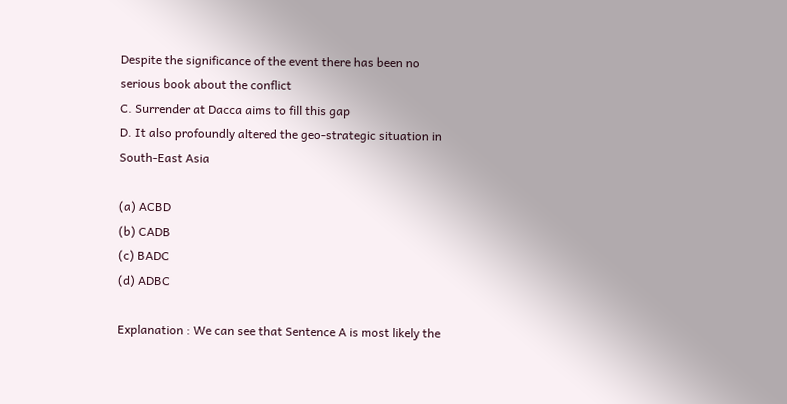Despite the significance of the event there has been no serious book about the conflict
C. Surrender at Dacca aims to fill this gap
D. It also profoundly altered the geo-strategic situation in South-East Asia

(a) ACBD
(b) CADB
(c) BADC
(d) ADBC

Explanation : We can see that Sentence A is most likely the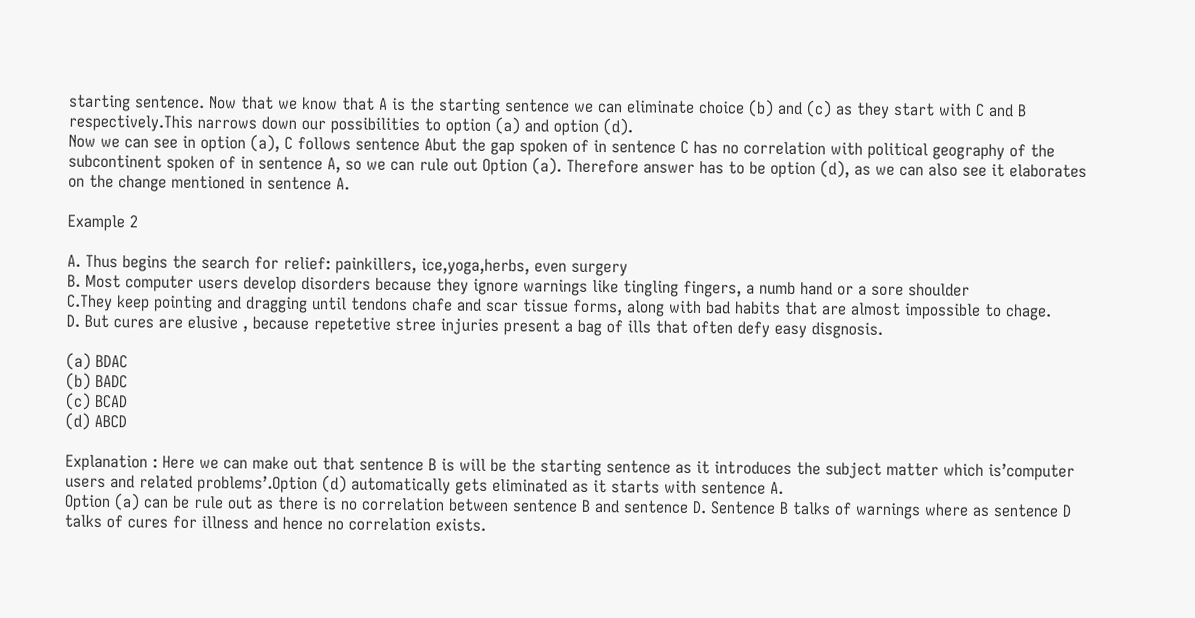starting sentence. Now that we know that A is the starting sentence we can eliminate choice (b) and (c) as they start with C and B respectively.This narrows down our possibilities to option (a) and option (d).
Now we can see in option (a), C follows sentence Abut the gap spoken of in sentence C has no correlation with political geography of the subcontinent spoken of in sentence A, so we can rule out Option (a). Therefore answer has to be option (d), as we can also see it elaborates on the change mentioned in sentence A.

Example 2

A. Thus begins the search for relief: painkillers, ice,yoga,herbs, even surgery
B. Most computer users develop disorders because they ignore warnings like tingling fingers, a numb hand or a sore shoulder
C.They keep pointing and dragging until tendons chafe and scar tissue forms, along with bad habits that are almost impossible to chage.
D. But cures are elusive , because repetetive stree injuries present a bag of ills that often defy easy disgnosis.

(a) BDAC
(b) BADC
(c) BCAD
(d) ABCD

Explanation : Here we can make out that sentence B is will be the starting sentence as it introduces the subject matter which is’computer users and related problems’.Option (d) automatically gets eliminated as it starts with sentence A.
Option (a) can be rule out as there is no correlation between sentence B and sentence D. Sentence B talks of warnings where as sentence D talks of cures for illness and hence no correlation exists.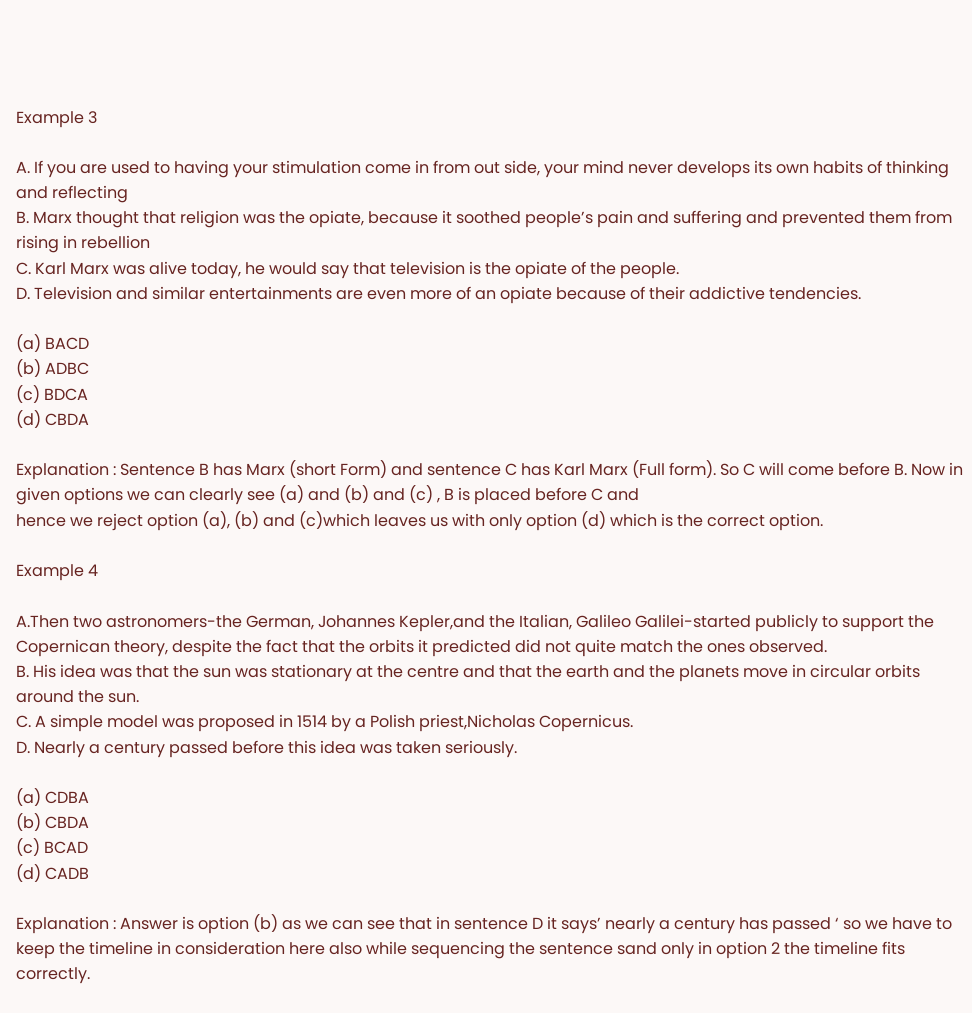Example 3

A. If you are used to having your stimulation come in from out side, your mind never develops its own habits of thinking and reflecting
B. Marx thought that religion was the opiate, because it soothed people’s pain and suffering and prevented them from rising in rebellion
C. Karl Marx was alive today, he would say that television is the opiate of the people.
D. Television and similar entertainments are even more of an opiate because of their addictive tendencies.

(a) BACD
(b) ADBC
(c) BDCA
(d) CBDA

Explanation : Sentence B has Marx (short Form) and sentence C has Karl Marx (Full form). So C will come before B. Now in given options we can clearly see (a) and (b) and (c) , B is placed before C and
hence we reject option (a), (b) and (c)which leaves us with only option (d) which is the correct option.

Example 4

A.Then two astronomers-the German, Johannes Kepler,and the Italian, Galileo Galilei-started publicly to support the Copernican theory, despite the fact that the orbits it predicted did not quite match the ones observed.
B. His idea was that the sun was stationary at the centre and that the earth and the planets move in circular orbits around the sun.
C. A simple model was proposed in 1514 by a Polish priest,Nicholas Copernicus.
D. Nearly a century passed before this idea was taken seriously.

(a) CDBA
(b) CBDA
(c) BCAD
(d) CADB

Explanation : Answer is option (b) as we can see that in sentence D it says’ nearly a century has passed ‘ so we have to keep the timeline in consideration here also while sequencing the sentence sand only in option 2 the timeline fits correctly.